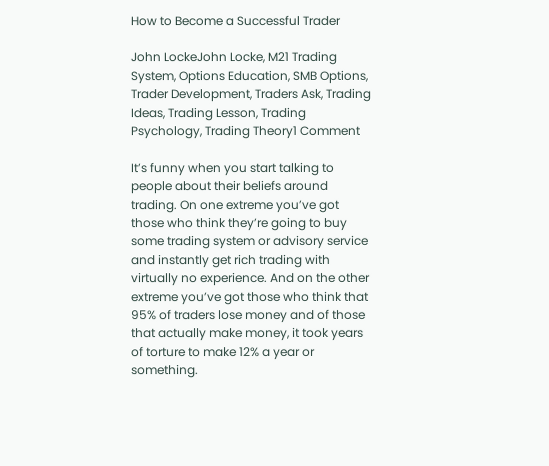How to Become a Successful Trader

John LockeJohn Locke, M21 Trading System, Options Education, SMB Options, Trader Development, Traders Ask, Trading Ideas, Trading Lesson, Trading Psychology, Trading Theory1 Comment

It’s funny when you start talking to people about their beliefs around trading. On one extreme you’ve got those who think they’re going to buy some trading system or advisory service and instantly get rich trading with virtually no experience. And on the other extreme you’ve got those who think that 95% of traders lose money and of those that actually make money, it took years of torture to make 12% a year or something.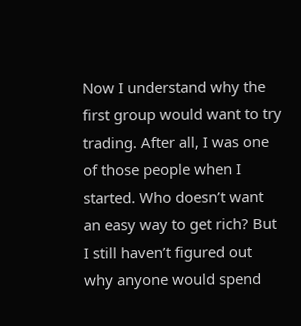Now I understand why the first group would want to try trading. After all, I was one of those people when I started. Who doesn’t want an easy way to get rich? But I still haven’t figured out why anyone would spend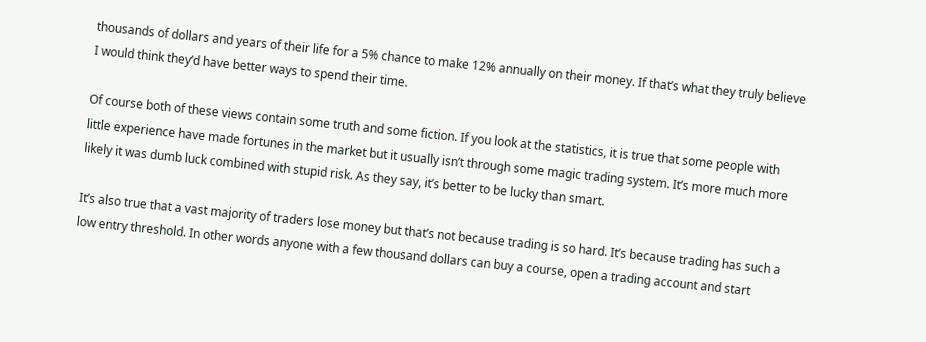thousands of dollars and years of their life for a 5% chance to make 12% annually on their money. If that’s what they truly believe I would think they’d have better ways to spend their time.

Of course both of these views contain some truth and some fiction. If you look at the statistics, it is true that some people with little experience have made fortunes in the market but it usually isn’t through some magic trading system. It’s more much more likely it was dumb luck combined with stupid risk. As they say, it’s better to be lucky than smart.

It’s also true that a vast majority of traders lose money but that’s not because trading is so hard. It’s because trading has such a low entry threshold. In other words anyone with a few thousand dollars can buy a course, open a trading account and start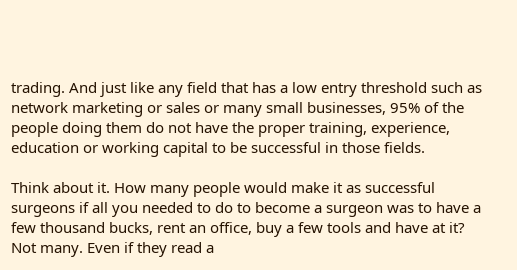trading. And just like any field that has a low entry threshold such as network marketing or sales or many small businesses, 95% of the people doing them do not have the proper training, experience, education or working capital to be successful in those fields.

Think about it. How many people would make it as successful surgeons if all you needed to do to become a surgeon was to have a few thousand bucks, rent an office, buy a few tools and have at it? Not many. Even if they read a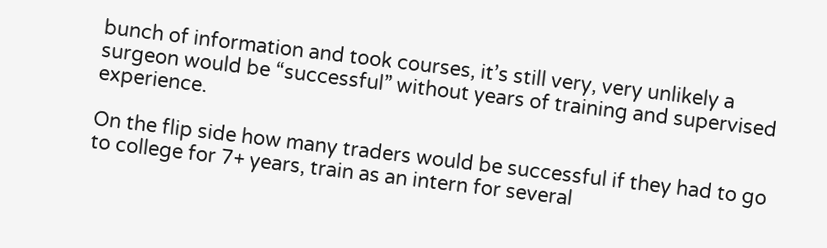bunch of information and took courses, it’s still very, very unlikely a surgeon would be “successful” without years of training and supervised experience.

On the flip side how many traders would be successful if they had to go to college for 7+ years, train as an intern for several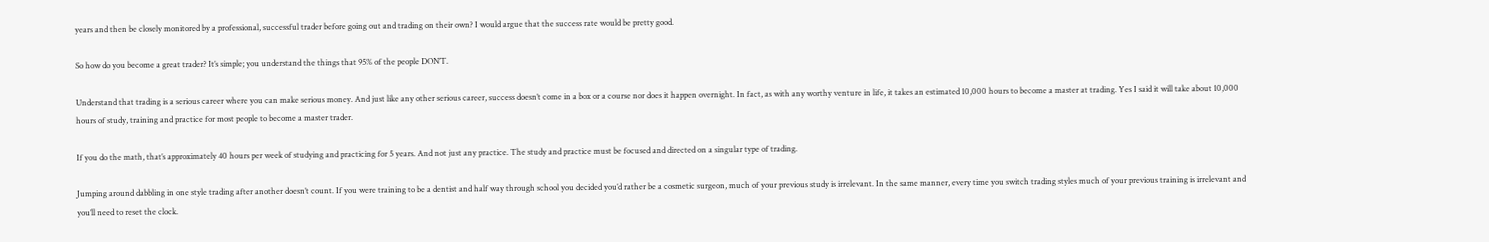years and then be closely monitored by a professional, successful trader before going out and trading on their own? I would argue that the success rate would be pretty good.

So how do you become a great trader? It’s simple; you understand the things that 95% of the people DON’T.

Understand that trading is a serious career where you can make serious money. And just like any other serious career, success doesn’t come in a box or a course nor does it happen overnight. In fact, as with any worthy venture in life, it takes an estimated 10,000 hours to become a master at trading. Yes I said it will take about 10,000 hours of study, training and practice for most people to become a master trader.

If you do the math, that’s approximately 40 hours per week of studying and practicing for 5 years. And not just any practice. The study and practice must be focused and directed on a singular type of trading.

Jumping around dabbling in one style trading after another doesn’t count. If you were training to be a dentist and half way through school you decided you’d rather be a cosmetic surgeon, much of your previous study is irrelevant. In the same manner, every time you switch trading styles much of your previous training is irrelevant and you’ll need to reset the clock.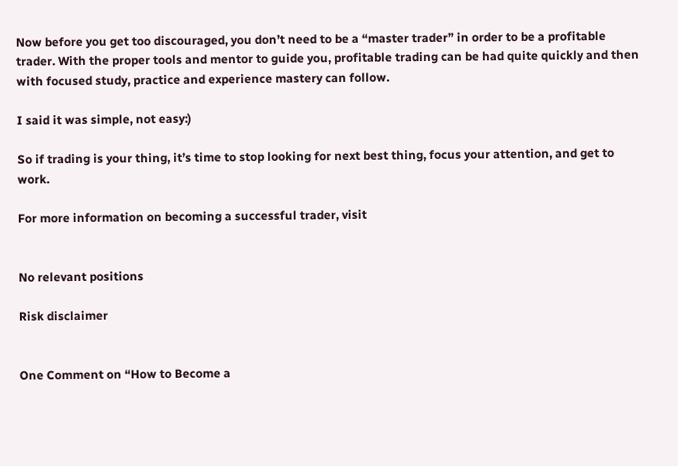Now before you get too discouraged, you don’t need to be a “master trader” in order to be a profitable trader. With the proper tools and mentor to guide you, profitable trading can be had quite quickly and then with focused study, practice and experience mastery can follow.

I said it was simple, not easy:)

So if trading is your thing, it’s time to stop looking for next best thing, focus your attention, and get to work.

For more information on becoming a successful trader, visit


No relevant positions

Risk disclaimer


One Comment on “How to Become a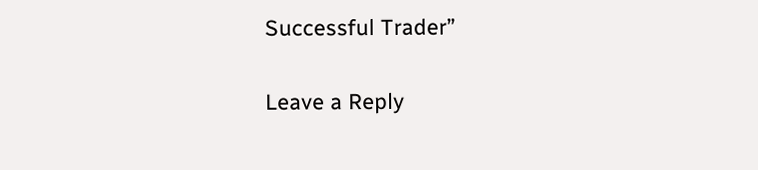Successful Trader”

Leave a Reply